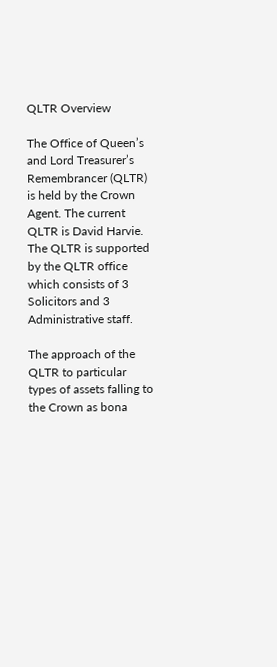QLTR Overview

The Office of Queen’s and Lord Treasurer’s Remembrancer (QLTR) is held by the Crown Agent. The current QLTR is David Harvie. The QLTR is supported by the QLTR office which consists of 3 Solicitors and 3 Administrative staff.

The approach of the QLTR to particular types of assets falling to the Crown as bona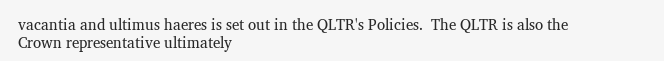vacantia and ultimus haeres is set out in the QLTR's Policies.  The QLTR is also the Crown representative ultimately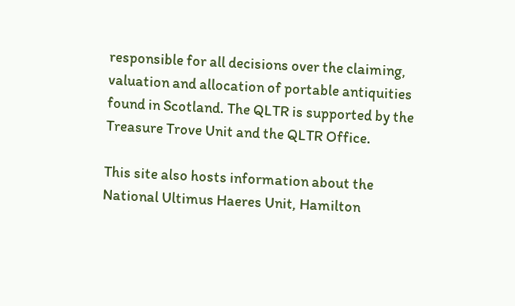responsible for all decisions over the claiming, valuation and allocation of portable antiquities found in Scotland. The QLTR is supported by the Treasure Trove Unit and the QLTR Office.

This site also hosts information about the National Ultimus Haeres Unit, Hamilton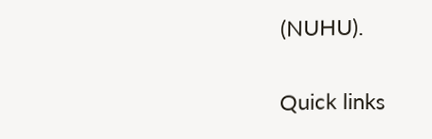(NUHU).

Quick links